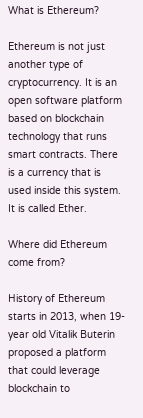What is Ethereum?

Ethereum is not just another type of cryptocurrency. It is an open software platform based on blockchain technology that runs smart contracts. There is a currency that is used inside this system. It is called Ether.

Where did Ethereum come from?

History of Ethereum starts in 2013, when 19-year old Vitalik Buterin proposed a platform that could leverage blockchain to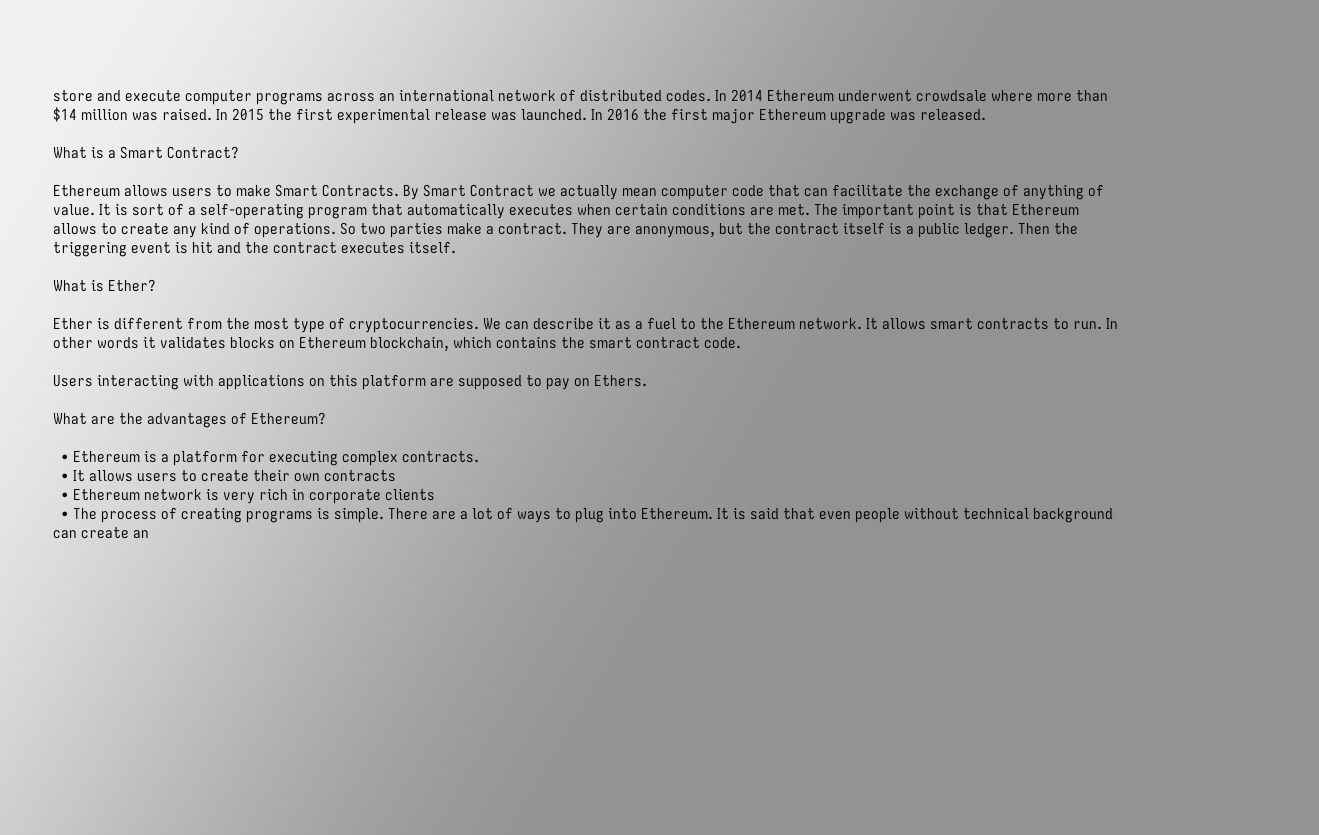store and execute computer programs across an international network of distributed codes. In 2014 Ethereum underwent crowdsale where more than $14 million was raised. In 2015 the first experimental release was launched. In 2016 the first major Ethereum upgrade was released.

What is a Smart Contract?

Ethereum allows users to make Smart Contracts. By Smart Contract we actually mean computer code that can facilitate the exchange of anything of value. It is sort of a self-operating program that automatically executes when certain conditions are met. The important point is that Ethereum allows to create any kind of operations. So two parties make a contract. They are anonymous, but the contract itself is a public ledger. Then the triggering event is hit and the contract executes itself.

What is Ether?

Ether is different from the most type of cryptocurrencies. We can describe it as a fuel to the Ethereum network. It allows smart contracts to run. In other words it validates blocks on Ethereum blockchain, which contains the smart contract code.

Users interacting with applications on this platform are supposed to pay on Ethers.

What are the advantages of Ethereum?

  • Ethereum is a platform for executing complex contracts.
  • It allows users to create their own contracts
  • Ethereum network is very rich in corporate clients
  • The process of creating programs is simple. There are a lot of ways to plug into Ethereum. It is said that even people without technical background can create an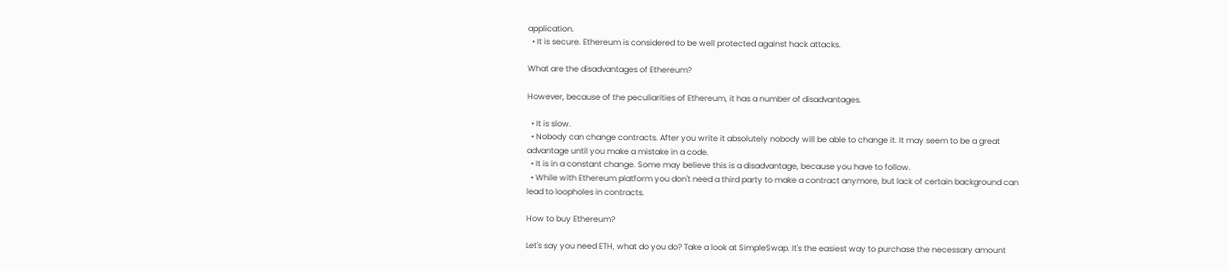application.
  • It is secure. Ethereum is considered to be well protected against hack attacks.

What are the disadvantages of Ethereum?

However, because of the peculiarities of Ethereum, it has a number of disadvantages.

  • It is slow.
  • Nobody can change contracts. After you write it absolutely nobody will be able to change it. It may seem to be a great advantage until you make a mistake in a code.
  • It is in a constant change. Some may believe this is a disadvantage, because you have to follow.
  • While with Ethereum platform you don't need a third party to make a contract anymore, but lack of certain background can lead to loopholes in contracts.

How to buy Ethereum?

Let's say you need ETH, what do you do? Take a look at SimpleSwap. It's the easiest way to purchase the necessary amount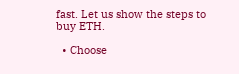fast. Let us show the steps to buy ETH.

  • Choose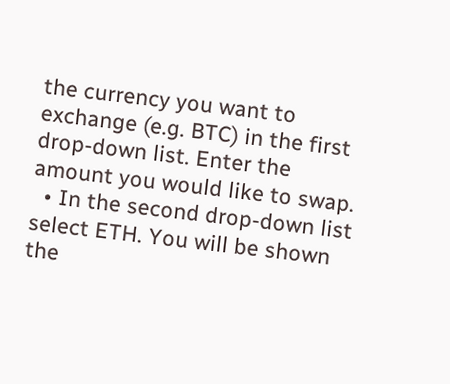the currency you want to exchange (e.g. BTC) in the first drop-down list. Enter the amount you would like to swap.
  • In the second drop-down list select ETH. You will be shown the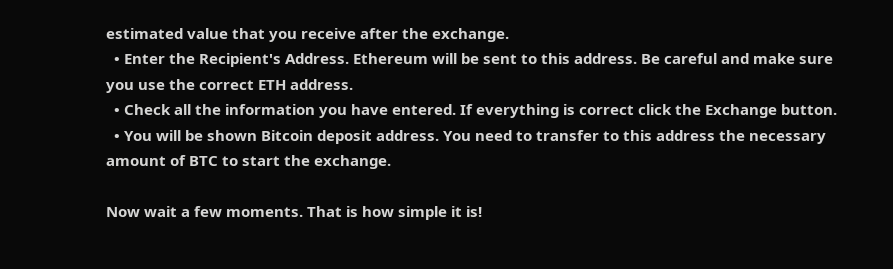estimated value that you receive after the exchange.
  • Enter the Recipient's Address. Ethereum will be sent to this address. Be careful and make sure you use the correct ETH address.
  • Check all the information you have entered. If everything is correct click the Exchange button.
  • You will be shown Bitcoin deposit address. You need to transfer to this address the necessary amount of BTC to start the exchange.

Now wait a few moments. That is how simple it is!